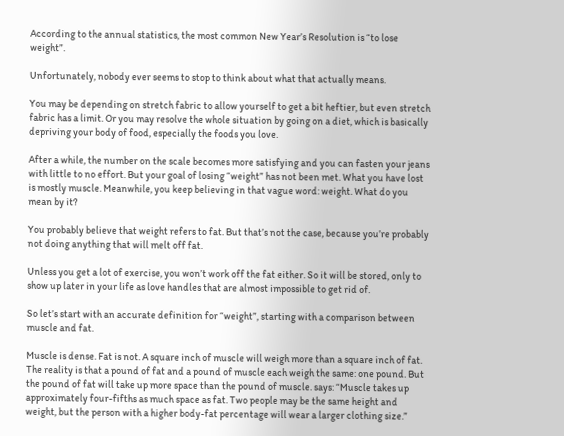According to the annual statistics, the most common New Year’s Resolution is “to lose weight”.

Unfortunately, nobody ever seems to stop to think about what that actually means.

You may be depending on stretch fabric to allow yourself to get a bit heftier, but even stretch fabric has a limit. Or you may resolve the whole situation by going on a diet, which is basically depriving your body of food, especially the foods you love.

After a while, the number on the scale becomes more satisfying and you can fasten your jeans with little to no effort. But your goal of losing “weight” has not been met. What you have lost is mostly muscle. Meanwhile, you keep believing in that vague word: weight. What do you mean by it?

You probably believe that weight refers to fat. But that’s not the case, because you’re probably not doing anything that will melt off fat.

Unless you get a lot of exercise, you won’t work off the fat either. So it will be stored, only to show up later in your life as love handles that are almost impossible to get rid of.

So let’s start with an accurate definition for “weight”, starting with a comparison between muscle and fat.

Muscle is dense. Fat is not. A square inch of muscle will weigh more than a square inch of fat. The reality is that a pound of fat and a pound of muscle each weigh the same: one pound. But the pound of fat will take up more space than the pound of muscle. says: “Muscle takes up approximately four-fifths as much space as fat. Two people may be the same height and weight, but the person with a higher body-fat percentage will wear a larger clothing size.”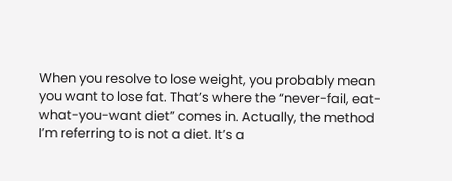When you resolve to lose weight, you probably mean you want to lose fat. That’s where the “never-fail, eat-what-you-want diet” comes in. Actually, the method I’m referring to is not a diet. It’s a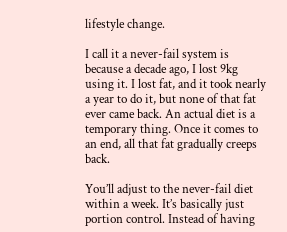lifestyle change.

I call it a never-fail system is because a decade ago, I lost 9kg using it. I lost fat, and it took nearly a year to do it, but none of that fat ever came back. An actual diet is a temporary thing. Once it comes to an end, all that fat gradually creeps back.

You’ll adjust to the never-fail diet within a week. It’s basically just portion control. Instead of having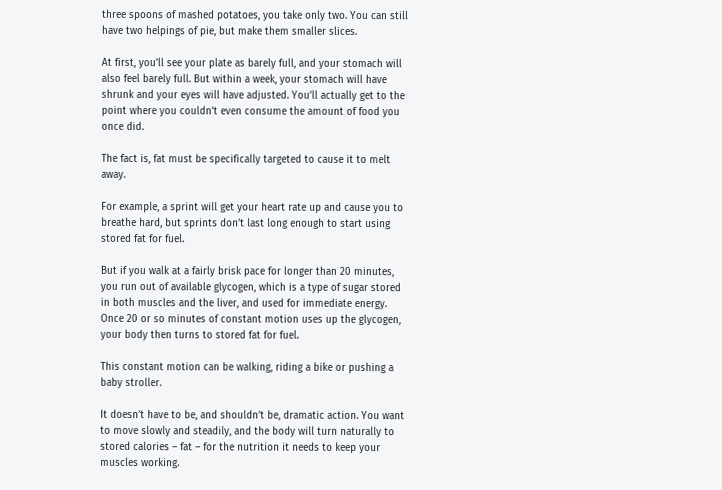three spoons of mashed potatoes, you take only two. You can still have two helpings of pie, but make them smaller slices.

At first, you’ll see your plate as barely full, and your stomach will also feel barely full. But within a week, your stomach will have shrunk and your eyes will have adjusted. You’ll actually get to the point where you couldn’t even consume the amount of food you once did.

The fact is, fat must be specifically targeted to cause it to melt away.

For example, a sprint will get your heart rate up and cause you to breathe hard, but sprints don’t last long enough to start using stored fat for fuel.

But if you walk at a fairly brisk pace for longer than 20 minutes, you run out of available glycogen, which is a type of sugar stored in both muscles and the liver, and used for immediate energy. Once 20 or so minutes of constant motion uses up the glycogen, your body then turns to stored fat for fuel.

This constant motion can be walking, riding a bike or pushing a baby stroller.

It doesn’t have to be, and shouldn’t be, dramatic action. You want to move slowly and steadily, and the body will turn naturally to stored calories – fat – for the nutrition it needs to keep your muscles working.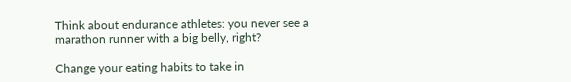Think about endurance athletes: you never see a marathon runner with a big belly, right?

Change your eating habits to take in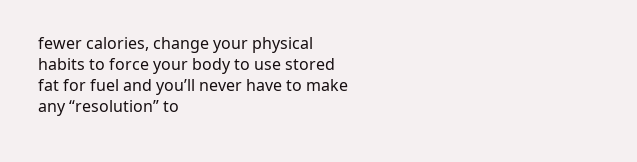fewer calories, change your physical habits to force your body to use stored fat for fuel and you’ll never have to make any “resolution” to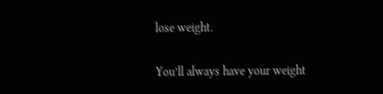lose weight.

You’ll always have your weight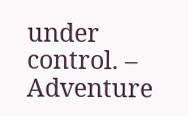under control. – Adventure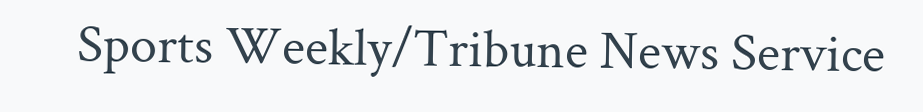Sports Weekly/Tribune News Service